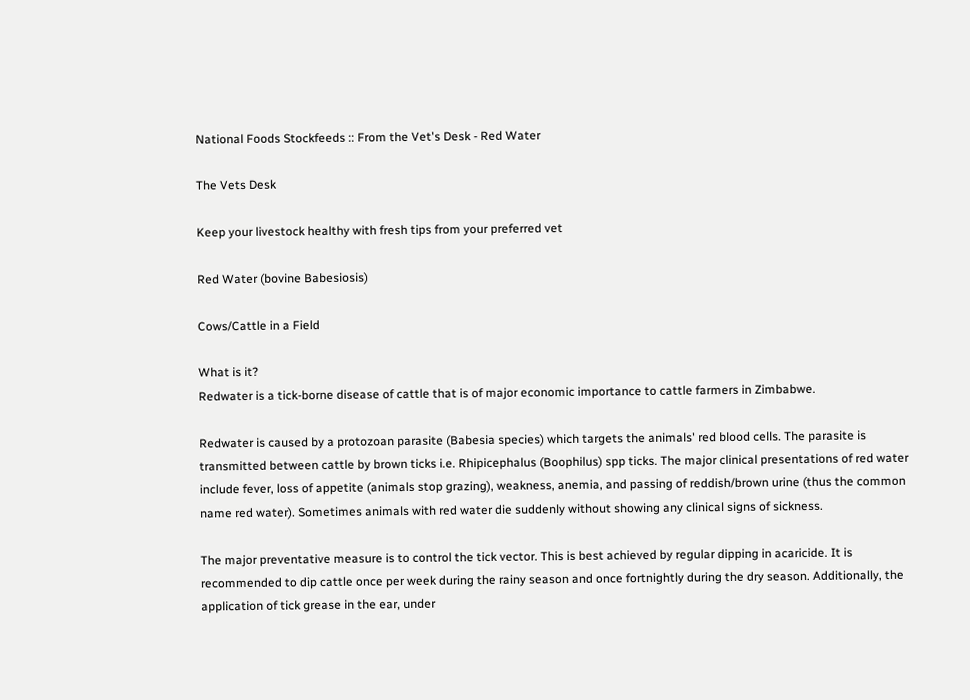National Foods Stockfeeds :: From the Vet's Desk - Red Water

The Vets Desk

Keep your livestock healthy with fresh tips from your preferred vet

Red Water (bovine Babesiosis)

Cows/Cattle in a Field

What is it?
Redwater is a tick-borne disease of cattle that is of major economic importance to cattle farmers in Zimbabwe.

Redwater is caused by a protozoan parasite (Babesia species) which targets the animals' red blood cells. The parasite is transmitted between cattle by brown ticks i.e. Rhipicephalus (Boophilus) spp ticks. The major clinical presentations of red water include fever, loss of appetite (animals stop grazing), weakness, anemia, and passing of reddish/brown urine (thus the common name red water). Sometimes animals with red water die suddenly without showing any clinical signs of sickness.

The major preventative measure is to control the tick vector. This is best achieved by regular dipping in acaricide. It is recommended to dip cattle once per week during the rainy season and once fortnightly during the dry season. Additionally, the application of tick grease in the ear, under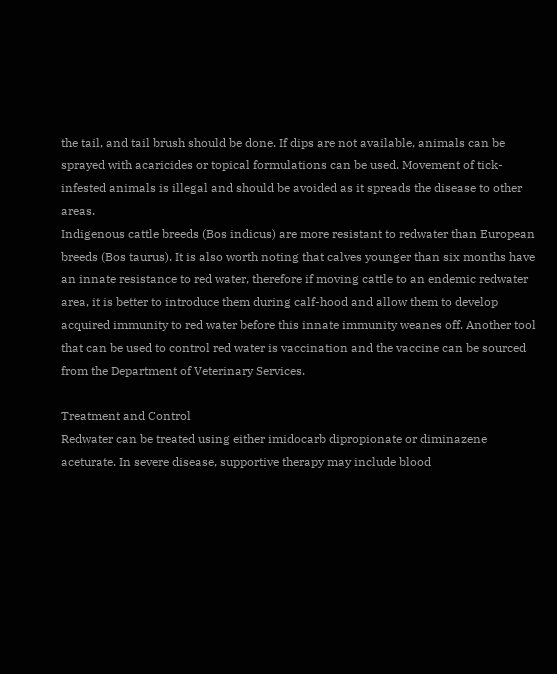the tail, and tail brush should be done. If dips are not available, animals can be sprayed with acaricides or topical formulations can be used. Movement of tick-infested animals is illegal and should be avoided as it spreads the disease to other areas.
Indigenous cattle breeds (Bos indicus) are more resistant to redwater than European breeds (Bos taurus). It is also worth noting that calves younger than six months have an innate resistance to red water, therefore if moving cattle to an endemic redwater area, it is better to introduce them during calf-hood and allow them to develop acquired immunity to red water before this innate immunity weanes off. Another tool that can be used to control red water is vaccination and the vaccine can be sourced from the Department of Veterinary Services.

Treatment and Control
Redwater can be treated using either imidocarb dipropionate or diminazene aceturate. In severe disease, supportive therapy may include blood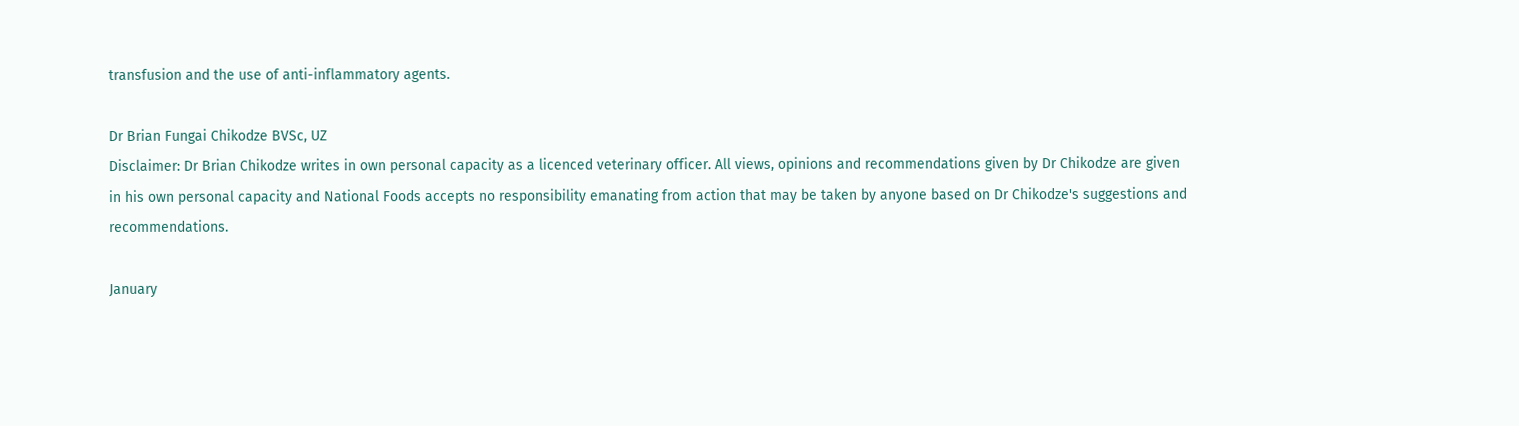transfusion and the use of anti-inflammatory agents.

Dr Brian Fungai Chikodze BVSc, UZ
Disclaimer: Dr Brian Chikodze writes in own personal capacity as a licenced veterinary officer. All views, opinions and recommendations given by Dr Chikodze are given in his own personal capacity and National Foods accepts no responsibility emanating from action that may be taken by anyone based on Dr Chikodze's suggestions and recommendations.

January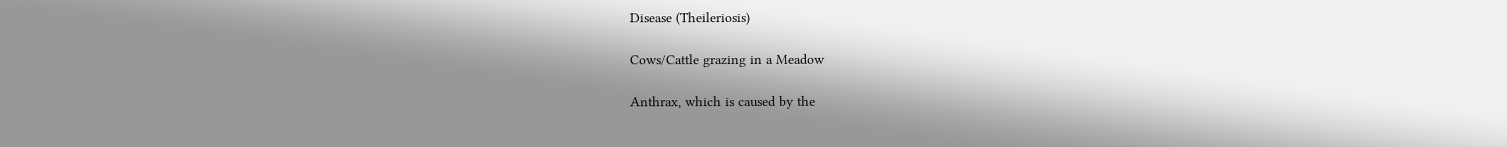Disease (Theileriosis)

Cows/Cattle grazing in a Meadow

Anthrax, which is caused by the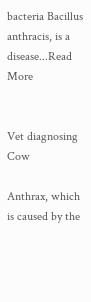bacteria Bacillus anthracis, is a disease...Read More


Vet diagnosing Cow

Anthrax, which is caused by the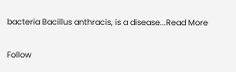bacteria Bacillus anthracis, is a disease...Read More

Follow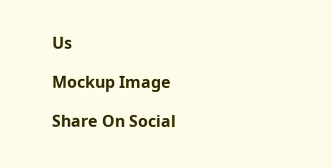Us

Mockup Image

Share On Social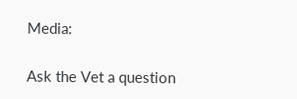Media:

Ask the Vet a question